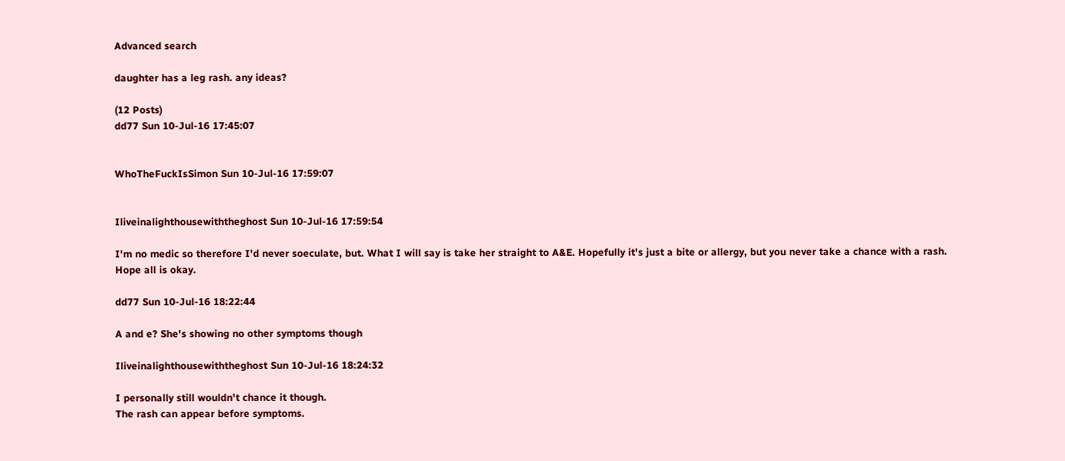Advanced search

daughter has a leg rash. any ideas?

(12 Posts)
dd77 Sun 10-Jul-16 17:45:07


WhoTheFuckIsSimon Sun 10-Jul-16 17:59:07


Iliveinalighthousewiththeghost Sun 10-Jul-16 17:59:54

I'm no medic so therefore I'd never soeculate, but. What I will say is take her straight to A&E. Hopefully it's just a bite or allergy, but you never take a chance with a rash.
Hope all is okay.

dd77 Sun 10-Jul-16 18:22:44

A and e? She's showing no other symptoms though

Iliveinalighthousewiththeghost Sun 10-Jul-16 18:24:32

I personally still wouldn't chance it though.
The rash can appear before symptoms.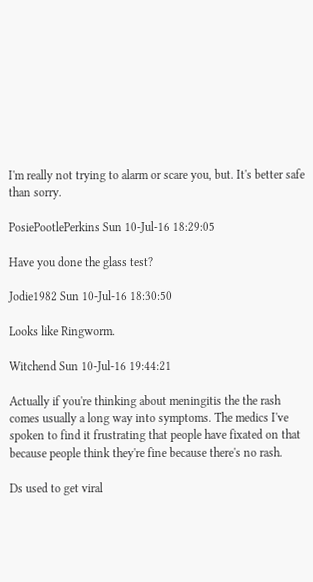I'm really not trying to alarm or scare you, but. It's better safe than sorry.

PosiePootlePerkins Sun 10-Jul-16 18:29:05

Have you done the glass test?

Jodie1982 Sun 10-Jul-16 18:30:50

Looks like Ringworm.

Witchend Sun 10-Jul-16 19:44:21

Actually if you're thinking about meningitis the the rash comes usually a long way into symptoms. The medics I've spoken to find it frustrating that people have fixated on that because people think they're fine because there's no rash.

Ds used to get viral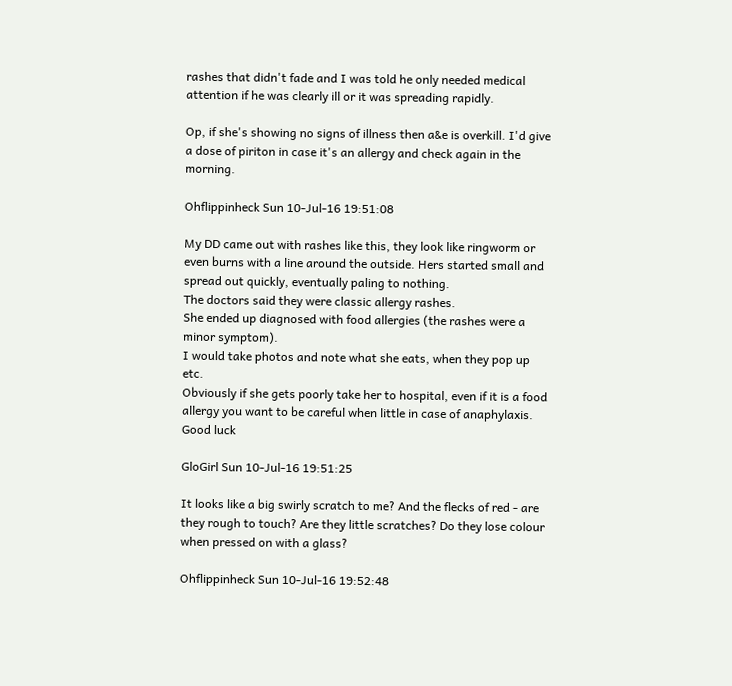rashes that didn't fade and I was told he only needed medical attention if he was clearly ill or it was spreading rapidly.

Op, if she's showing no signs of illness then a&e is overkill. I'd give a dose of piriton in case it's an allergy and check again in the morning.

Ohflippinheck Sun 10-Jul-16 19:51:08

My DD came out with rashes like this, they look like ringworm or even burns with a line around the outside. Hers started small and spread out quickly, eventually paling to nothing.
The doctors said they were classic allergy rashes.
She ended up diagnosed with food allergies (the rashes were a minor symptom).
I would take photos and note what she eats, when they pop up etc.
Obviously if she gets poorly take her to hospital, even if it is a food allergy you want to be careful when little in case of anaphylaxis.
Good luck

GloGirl Sun 10-Jul-16 19:51:25

It looks like a big swirly scratch to me? And the flecks of red - are they rough to touch? Are they little scratches? Do they lose colour when pressed on with a glass?

Ohflippinheck Sun 10-Jul-16 19:52:48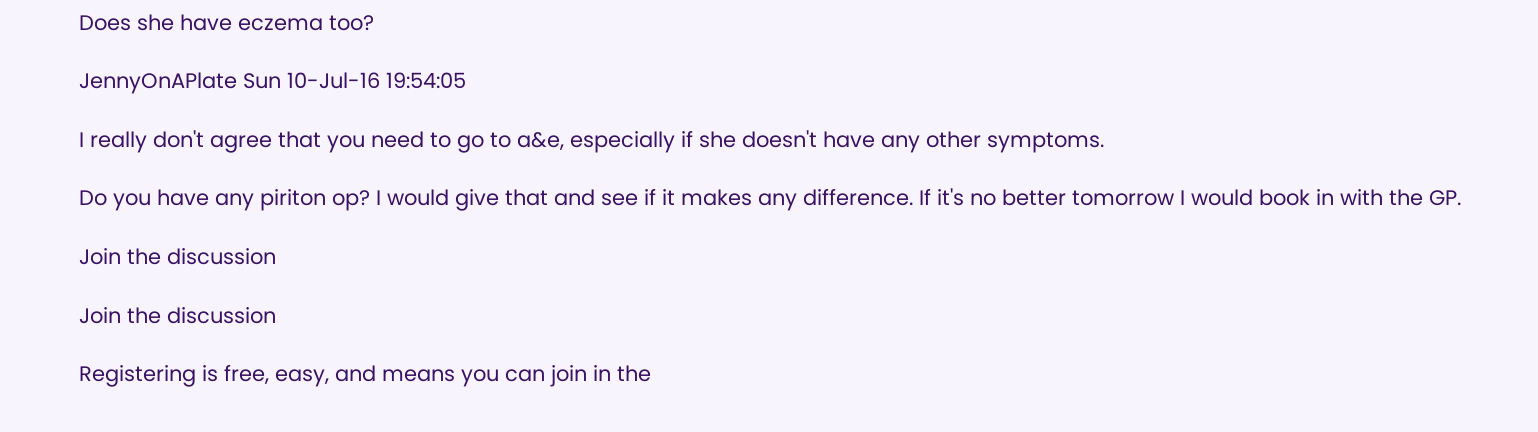Does she have eczema too?

JennyOnAPlate Sun 10-Jul-16 19:54:05

I really don't agree that you need to go to a&e, especially if she doesn't have any other symptoms.

Do you have any piriton op? I would give that and see if it makes any difference. If it's no better tomorrow I would book in with the GP.

Join the discussion

Join the discussion

Registering is free, easy, and means you can join in the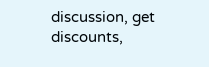discussion, get discounts,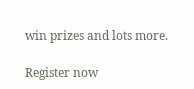win prizes and lots more.

Register now